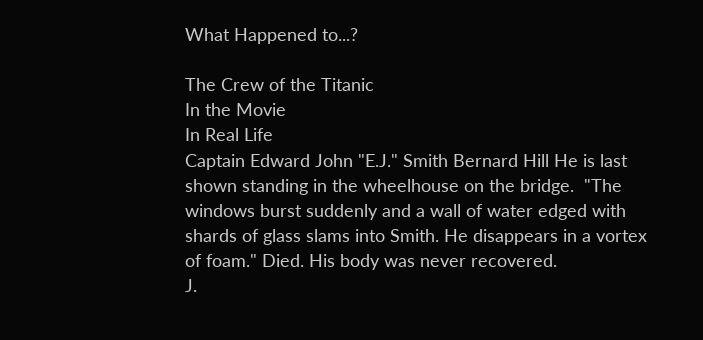What Happened to...?

The Crew of the Titanic
In the Movie
In Real Life
Captain Edward John "E.J." Smith Bernard Hill He is last shown standing in the wheelhouse on the bridge.  "The windows burst suddenly and a wall of water edged with shards of glass slams into Smith. He disappears in a vortex of foam." Died. His body was never recovered.
J.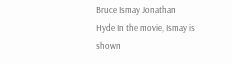Bruce Ismay Jonathan Hyde In the movie, Ismay is shown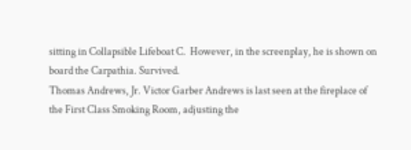sitting in Collapsible Lifeboat C.  However, in the screenplay, he is shown on board the Carpathia. Survived.
Thomas Andrews, Jr. Victor Garber Andrews is last seen at the fireplace of the First Class Smoking Room, adjusting the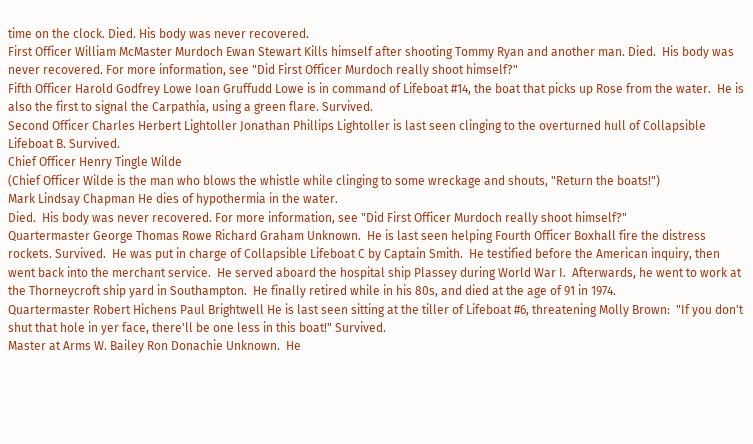time on the clock. Died. His body was never recovered.
First Officer William McMaster Murdoch Ewan Stewart Kills himself after shooting Tommy Ryan and another man. Died.  His body was never recovered. For more information, see "Did First Officer Murdoch really shoot himself?"
Fifth Officer Harold Godfrey Lowe Ioan Gruffudd Lowe is in command of Lifeboat #14, the boat that picks up Rose from the water.  He is also the first to signal the Carpathia, using a green flare. Survived.
Second Officer Charles Herbert Lightoller Jonathan Phillips Lightoller is last seen clinging to the overturned hull of Collapsible Lifeboat B. Survived.
Chief Officer Henry Tingle Wilde
(Chief Officer Wilde is the man who blows the whistle while clinging to some wreckage and shouts, "Return the boats!")
Mark Lindsay Chapman He dies of hypothermia in the water.
Died.  His body was never recovered. For more information, see "Did First Officer Murdoch really shoot himself?"
Quartermaster George Thomas Rowe Richard Graham Unknown.  He is last seen helping Fourth Officer Boxhall fire the distress rockets. Survived.  He was put in charge of Collapsible Lifeboat C by Captain Smith.  He testified before the American inquiry, then went back into the merchant service.  He served aboard the hospital ship Plassey during World War I.  Afterwards, he went to work at the Thorneycroft ship yard in Southampton.  He finally retired while in his 80s, and died at the age of 91 in 1974.
Quartermaster Robert Hichens Paul Brightwell He is last seen sitting at the tiller of Lifeboat #6, threatening Molly Brown:  "If you don't shut that hole in yer face, there'll be one less in this boat!" Survived.
Master at Arms W. Bailey Ron Donachie Unknown.  He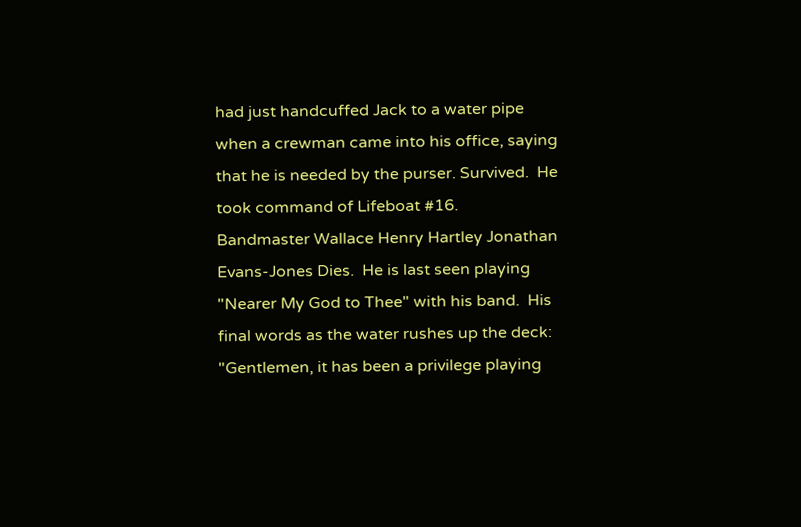had just handcuffed Jack to a water pipe when a crewman came into his office, saying that he is needed by the purser. Survived.  He took command of Lifeboat #16.
Bandmaster Wallace Henry Hartley Jonathan Evans-Jones Dies.  He is last seen playing "Nearer My God to Thee" with his band.  His final words as the water rushes up the deck:  "Gentlemen, it has been a privilege playing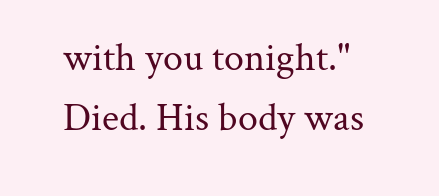with you tonight." Died. His body was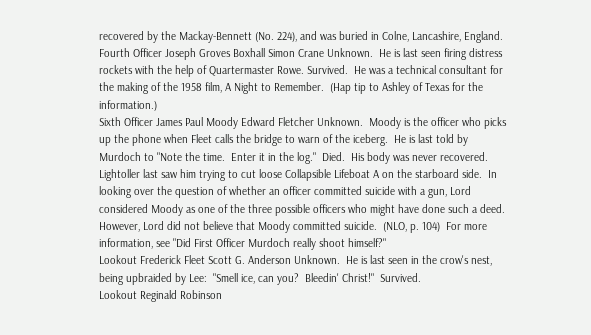recovered by the Mackay-Bennett (No. 224), and was buried in Colne, Lancashire, England.
Fourth Officer Joseph Groves Boxhall Simon Crane Unknown.  He is last seen firing distress rockets with the help of Quartermaster Rowe. Survived.  He was a technical consultant for the making of the 1958 film, A Night to Remember.  (Hap tip to Ashley of Texas for the information.)
Sixth Officer James Paul Moody Edward Fletcher Unknown.  Moody is the officer who picks up the phone when Fleet calls the bridge to warn of the iceberg.  He is last told by Murdoch to "Note the time.  Enter it in the log."  Died.  His body was never recovered. Lightoller last saw him trying to cut loose Collapsible Lifeboat A on the starboard side.  In looking over the question of whether an officer committed suicide with a gun, Lord considered Moody as one of the three possible officers who might have done such a deed.  However, Lord did not believe that Moody committed suicide.  (NLO, p. 104)  For more information, see "Did First Officer Murdoch really shoot himself?"
Lookout Frederick Fleet Scott G. Anderson Unknown.  He is last seen in the crow's nest, being upbraided by Lee:  "Smell ice, can you?  Bleedin' Christ!"  Survived.
Lookout Reginald Robinson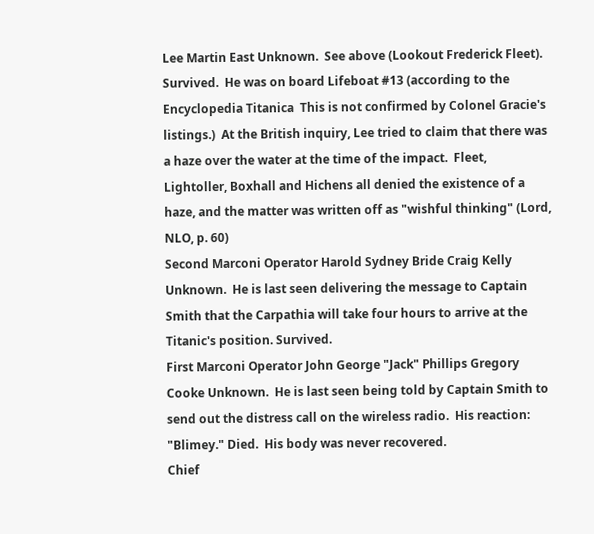Lee Martin East Unknown.  See above (Lookout Frederick Fleet). Survived.  He was on board Lifeboat #13 (according to the Encyclopedia Titanica  This is not confirmed by Colonel Gracie's listings.)  At the British inquiry, Lee tried to claim that there was a haze over the water at the time of the impact.  Fleet, Lightoller, Boxhall and Hichens all denied the existence of a haze, and the matter was written off as "wishful thinking" (Lord, NLO, p. 60)
Second Marconi Operator Harold Sydney Bride Craig Kelly Unknown.  He is last seen delivering the message to Captain Smith that the Carpathia will take four hours to arrive at the Titanic's position. Survived.
First Marconi Operator John George "Jack" Phillips Gregory Cooke Unknown.  He is last seen being told by Captain Smith to send out the distress call on the wireless radio.  His reaction:  "Blimey." Died.  His body was never recovered.
Chief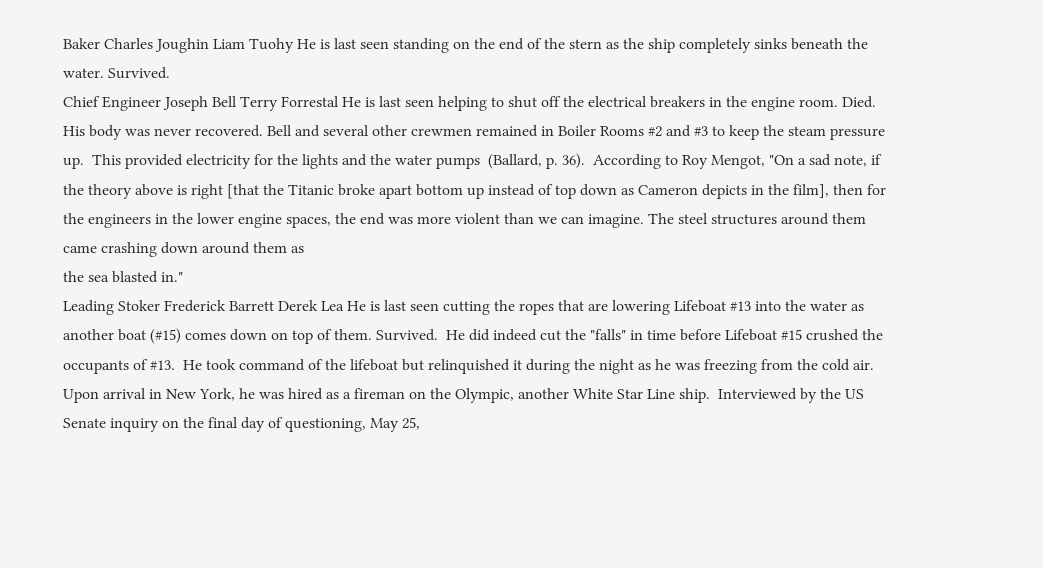Baker Charles Joughin Liam Tuohy He is last seen standing on the end of the stern as the ship completely sinks beneath the water. Survived.
Chief Engineer Joseph Bell Terry Forrestal He is last seen helping to shut off the electrical breakers in the engine room. Died.  His body was never recovered. Bell and several other crewmen remained in Boiler Rooms #2 and #3 to keep the steam pressure up.  This provided electricity for the lights and the water pumps  (Ballard, p. 36).  According to Roy Mengot, "On a sad note, if the theory above is right [that the Titanic broke apart bottom up instead of top down as Cameron depicts in the film], then for the engineers in the lower engine spaces, the end was more violent than we can imagine. The steel structures around them came crashing down around them as
the sea blasted in."
Leading Stoker Frederick Barrett Derek Lea He is last seen cutting the ropes that are lowering Lifeboat #13 into the water as another boat (#15) comes down on top of them. Survived.  He did indeed cut the "falls" in time before Lifeboat #15 crushed the occupants of #13.  He took command of the lifeboat but relinquished it during the night as he was freezing from the cold air.  Upon arrival in New York, he was hired as a fireman on the Olympic, another White Star Line ship.  Interviewed by the US Senate inquiry on the final day of questioning, May 25,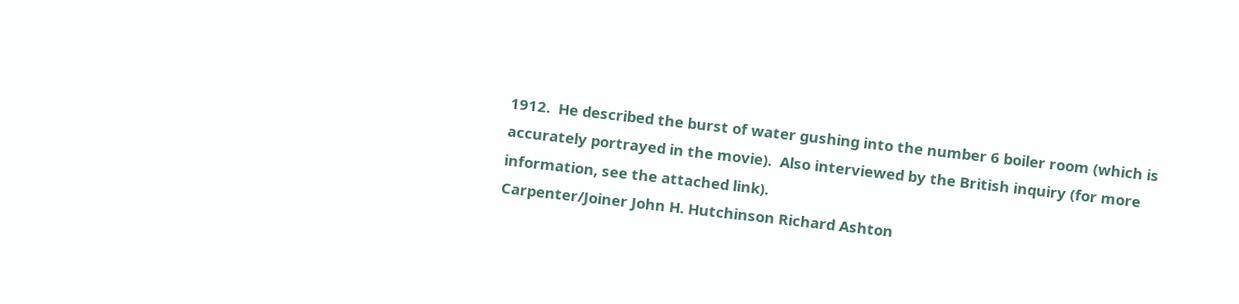1912.  He described the burst of water gushing into the number 6 boiler room (which is accurately portrayed in the movie).  Also interviewed by the British inquiry (for more information, see the attached link).
Carpenter/Joiner John H. Hutchinson Richard Ashton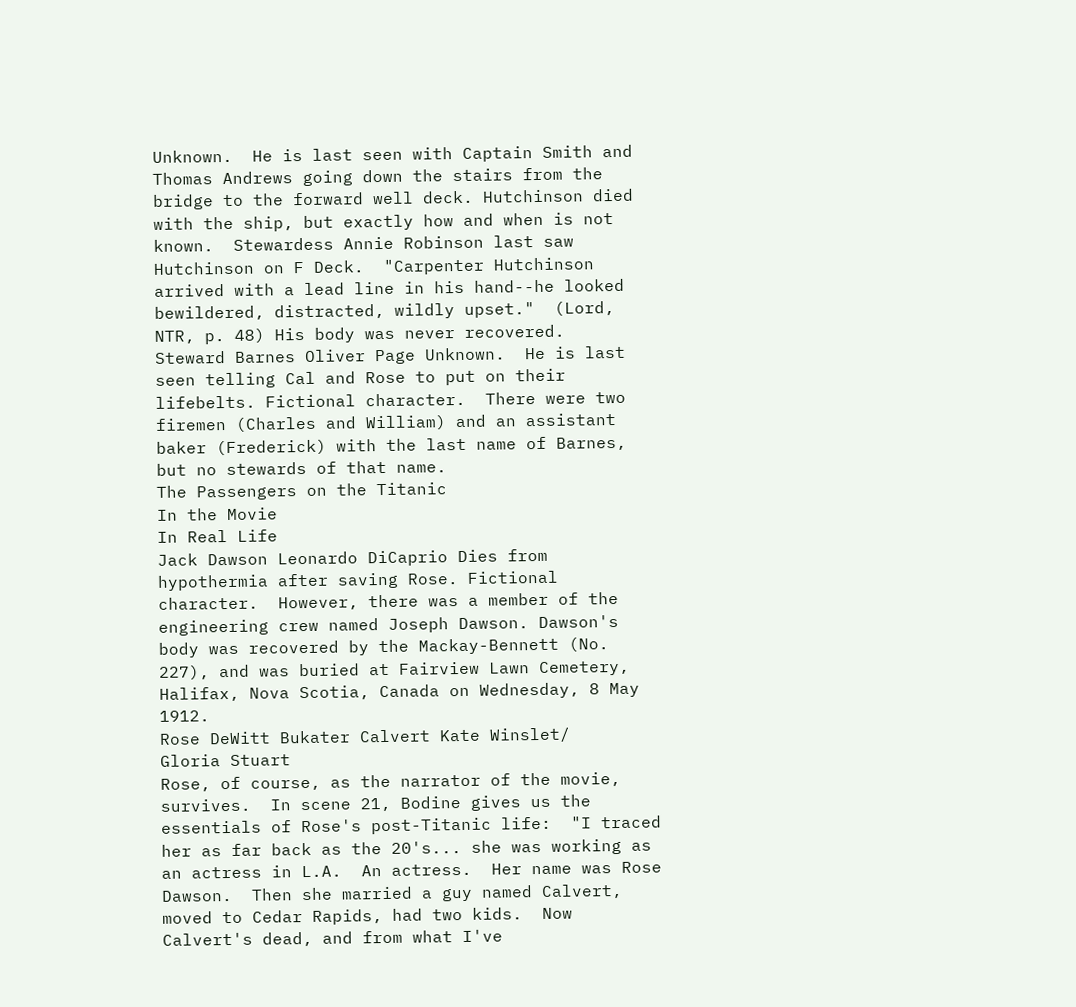Unknown.  He is last seen with Captain Smith and Thomas Andrews going down the stairs from the bridge to the forward well deck. Hutchinson died with the ship, but exactly how and when is not known.  Stewardess Annie Robinson last saw Hutchinson on F Deck.  "Carpenter Hutchinson arrived with a lead line in his hand--he looked bewildered, distracted, wildly upset."  (Lord, NTR, p. 48) His body was never recovered.
Steward Barnes Oliver Page Unknown.  He is last seen telling Cal and Rose to put on their lifebelts. Fictional character.  There were two firemen (Charles and William) and an assistant baker (Frederick) with the last name of Barnes, but no stewards of that name.
The Passengers on the Titanic
In the Movie
In Real Life
Jack Dawson Leonardo DiCaprio Dies from hypothermia after saving Rose. Fictional character.  However, there was a member of the engineering crew named Joseph Dawson. Dawson's body was recovered by the Mackay-Bennett (No. 227), and was buried at Fairview Lawn Cemetery, Halifax, Nova Scotia, Canada on Wednesday, 8 May 1912.
Rose DeWitt Bukater Calvert Kate Winslet/
Gloria Stuart
Rose, of course, as the narrator of the movie, survives.  In scene 21, Bodine gives us the essentials of Rose's post-Titanic life:  "I traced her as far back as the 20's... she was working as an actress in L.A.  An actress.  Her name was Rose Dawson.  Then she married a guy named Calvert, moved to Cedar Rapids, had two kids.  Now Calvert's dead, and from what I've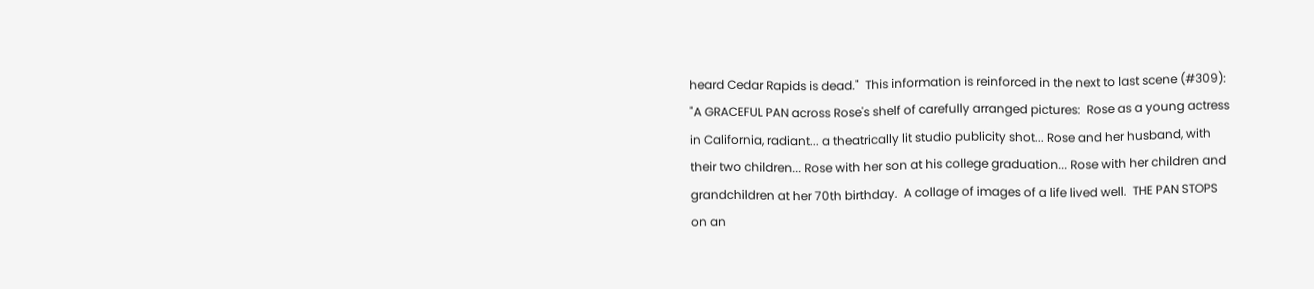heard Cedar Rapids is dead."  This information is reinforced in the next to last scene (#309):  "A GRACEFUL PAN across Rose's shelf of carefully arranged pictures:  Rose as a young actress in California, radiant... a theatrically lit studio publicity shot... Rose and her husband, with their two children... Rose with her son at his college graduation... Rose with her children and grandchildren at her 70th birthday.  A collage of images of a life lived well.  THE PAN STOPS on an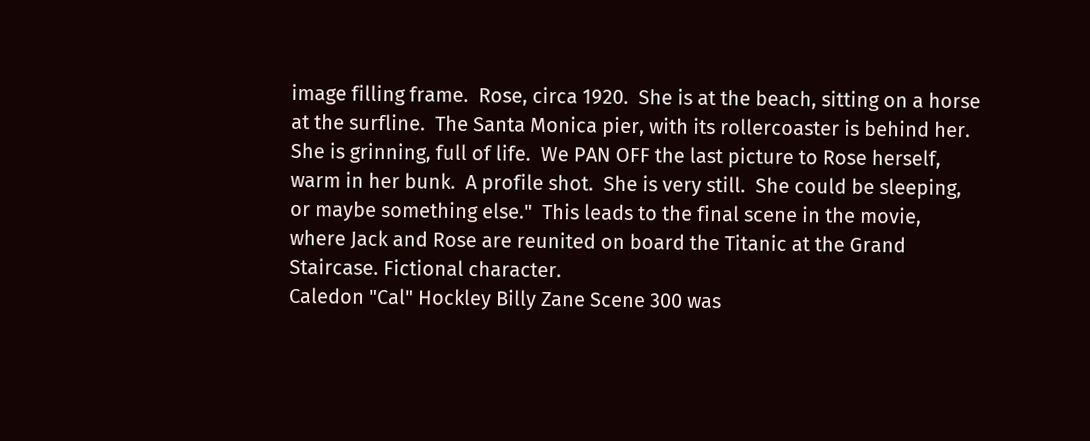image filling frame.  Rose, circa 1920.  She is at the beach, sitting on a horse at the surfline.  The Santa Monica pier, with its rollercoaster is behind her.  She is grinning, full of life.  We PAN OFF the last picture to Rose herself, warm in her bunk.  A profile shot.  She is very still.  She could be sleeping, or maybe something else."  This leads to the final scene in the movie, where Jack and Rose are reunited on board the Titanic at the Grand Staircase. Fictional character.
Caledon "Cal" Hockley Billy Zane Scene 300 was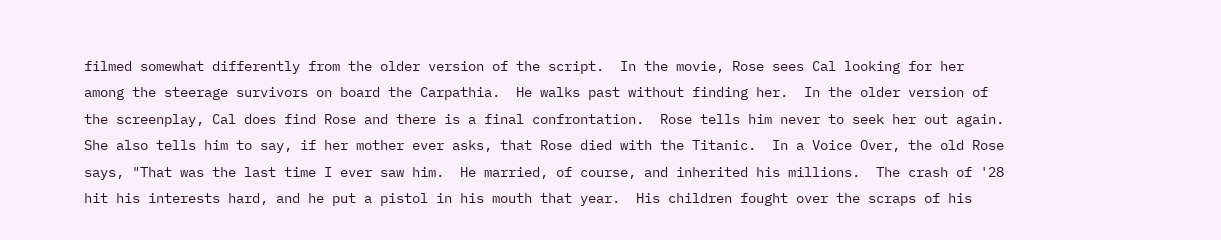filmed somewhat differently from the older version of the script.  In the movie, Rose sees Cal looking for her among the steerage survivors on board the Carpathia.  He walks past without finding her.  In the older version of the screenplay, Cal does find Rose and there is a final confrontation.  Rose tells him never to seek her out again.  She also tells him to say, if her mother ever asks, that Rose died with the Titanic.  In a Voice Over, the old Rose says, "That was the last time I ever saw him.  He married, of course, and inherited his millions.  The crash of '28 hit his interests hard, and he put a pistol in his mouth that year.  His children fought over the scraps of his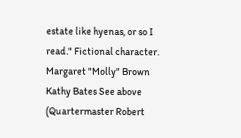estate like hyenas, or so I read." Fictional character.
Margaret "Molly" Brown Kathy Bates See above (Quartermaster Robert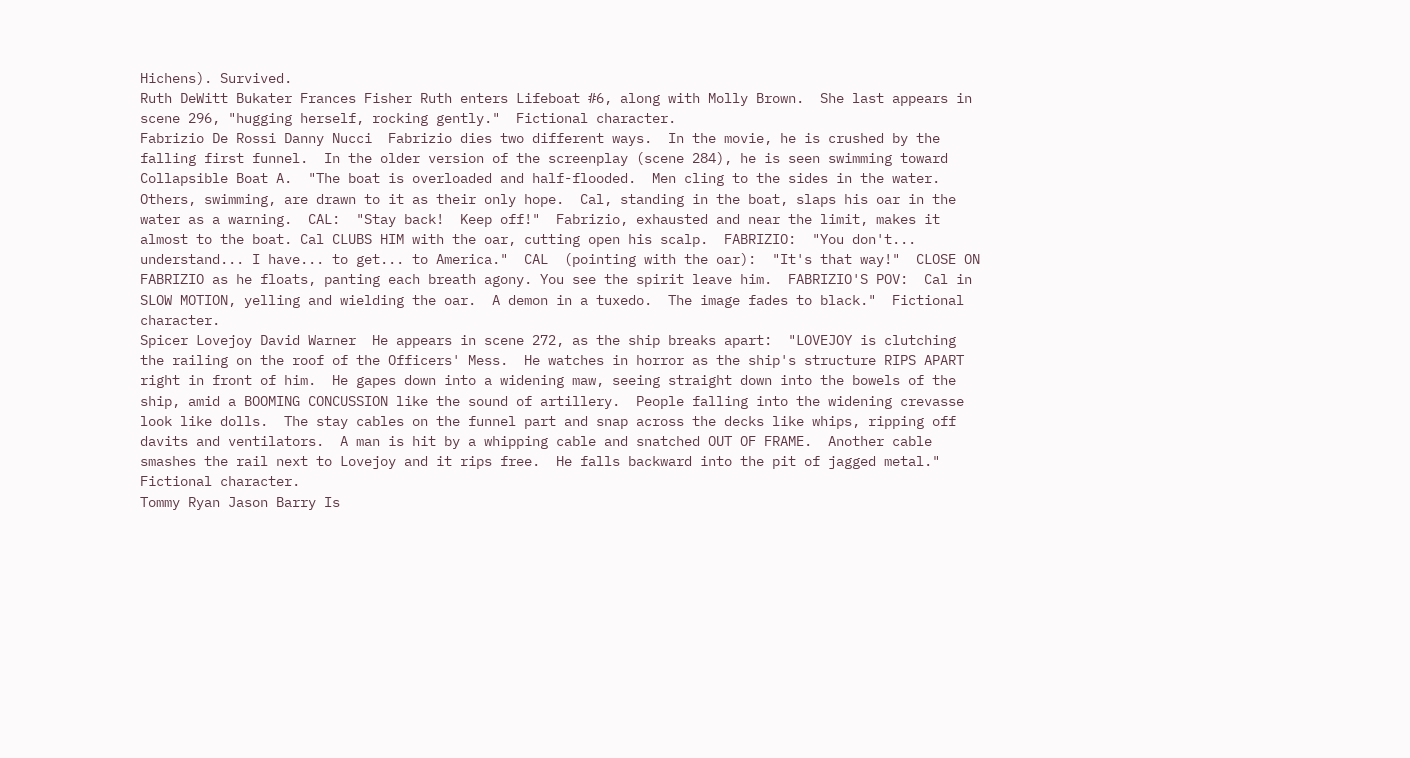Hichens). Survived.
Ruth DeWitt Bukater Frances Fisher Ruth enters Lifeboat #6, along with Molly Brown.  She last appears in scene 296, "hugging herself, rocking gently."  Fictional character.
Fabrizio De Rossi Danny Nucci  Fabrizio dies two different ways.  In the movie, he is crushed by the falling first funnel.  In the older version of the screenplay (scene 284), he is seen swimming toward Collapsible Boat A.  "The boat is overloaded and half-flooded.  Men cling to the sides in the water.  Others, swimming, are drawn to it as their only hope.  Cal, standing in the boat, slaps his oar in the water as a warning.  CAL:  "Stay back!  Keep off!"  Fabrizio, exhausted and near the limit, makes it almost to the boat. Cal CLUBS HIM with the oar, cutting open his scalp.  FABRIZIO:  "You don't... understand... I have... to get... to America."  CAL  (pointing with the oar):  "It's that way!"  CLOSE ON FABRIZIO as he floats, panting each breath agony. You see the spirit leave him.  FABRIZIO'S POV:  Cal in SLOW MOTION, yelling and wielding the oar.  A demon in a tuxedo.  The image fades to black."  Fictional character.
Spicer Lovejoy David Warner  He appears in scene 272, as the ship breaks apart:  "LOVEJOY is clutching the railing on the roof of the Officers' Mess.  He watches in horror as the ship's structure RIPS APART right in front of him.  He gapes down into a widening maw, seeing straight down into the bowels of the ship, amid a BOOMING CONCUSSION like the sound of artillery.  People falling into the widening crevasse look like dolls.  The stay cables on the funnel part and snap across the decks like whips, ripping off davits and ventilators.  A man is hit by a whipping cable and snatched OUT OF FRAME.  Another cable smashes the rail next to Lovejoy and it rips free.  He falls backward into the pit of jagged metal."  Fictional character.
Tommy Ryan Jason Barry Is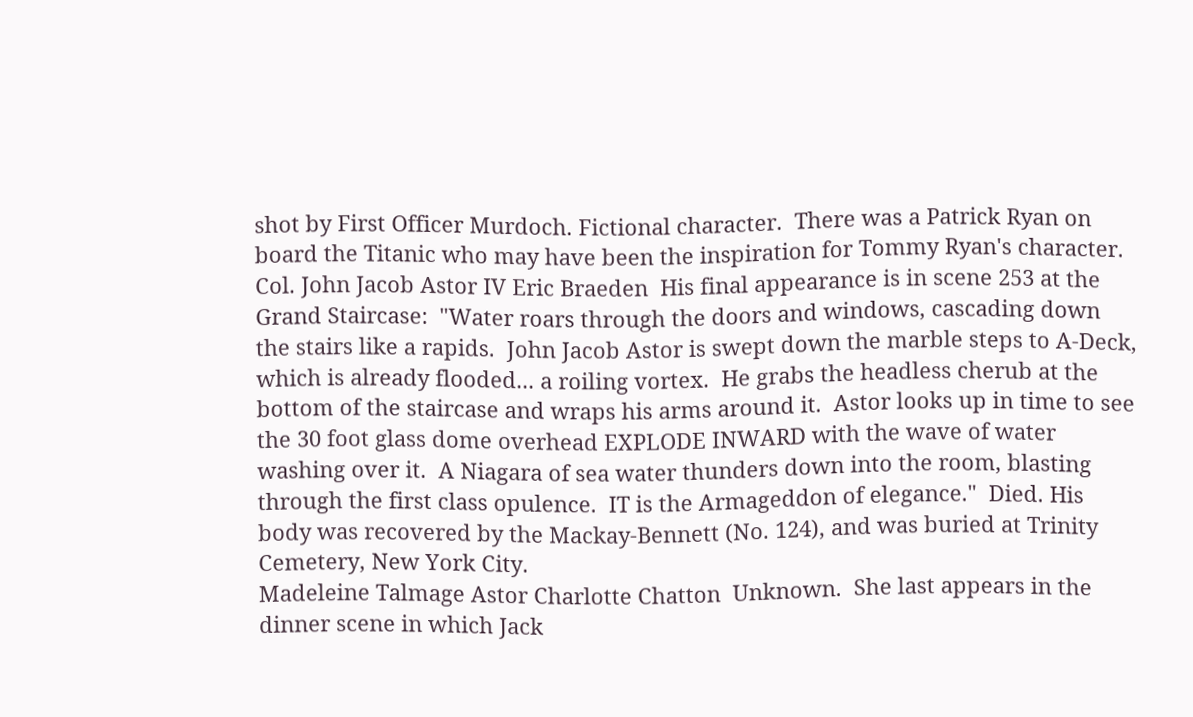shot by First Officer Murdoch. Fictional character.  There was a Patrick Ryan on board the Titanic who may have been the inspiration for Tommy Ryan's character.
Col. John Jacob Astor IV Eric Braeden  His final appearance is in scene 253 at the Grand Staircase:  "Water roars through the doors and windows, cascading down the stairs like a rapids.  John Jacob Astor is swept down the marble steps to A-Deck, which is already flooded... a roiling vortex.  He grabs the headless cherub at the bottom of the staircase and wraps his arms around it.  Astor looks up in time to see the 30 foot glass dome overhead EXPLODE INWARD with the wave of water washing over it.  A Niagara of sea water thunders down into the room, blasting through the first class opulence.  IT is the Armageddon of elegance."  Died. His body was recovered by the Mackay-Bennett (No. 124), and was buried at Trinity Cemetery, New York City.
Madeleine Talmage Astor Charlotte Chatton  Unknown.  She last appears in the dinner scene in which Jack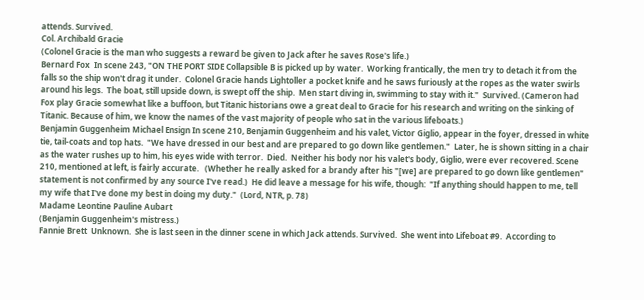attends. Survived.
Col. Archibald Gracie
(Colonel Gracie is the man who suggests a reward be given to Jack after he saves Rose's life.)
Bernard Fox  In scene 243, "ON THE PORT SIDE Collapsible B is picked up by water.  Working frantically, the men try to detach it from the falls so the ship won't drag it under.  Colonel Gracie hands Lightoller a pocket knife and he saws furiously at the ropes as the water swirls around his legs.  The boat, still upside down, is swept off the ship.  Men start diving in, swimming to stay with it."  Survived. (Cameron had Fox play Gracie somewhat like a buffoon, but Titanic historians owe a great deal to Gracie for his research and writing on the sinking of Titanic. Because of him, we know the names of the vast majority of people who sat in the various lifeboats.)
Benjamin Guggenheim Michael Ensign In scene 210, Benjamin Guggenheim and his valet, Victor Giglio, appear in the foyer, dressed in white tie, tail-coats and top hats.  "We have dressed in our best and are prepared to go down like gentlemen."  Later, he is shown sitting in a chair as the water rushes up to him, his eyes wide with terror.  Died.  Neither his body nor his valet's body, Giglio, were ever recovered. Scene 210, mentioned at left, is fairly accurate.   (Whether he really asked for a brandy after his "[we] are prepared to go down like gentlemen" statement is not confirmed by any source I've read.)  He did leave a message for his wife, though:  "If anything should happen to me, tell my wife that I've done my best in doing my duty."  (Lord, NTR, p. 78)
Madame Leontine Pauline Aubart
(Benjamin Guggenheim's mistress.)
Fannie Brett  Unknown.  She is last seen in the dinner scene in which Jack attends. Survived.  She went into Lifeboat #9.  According to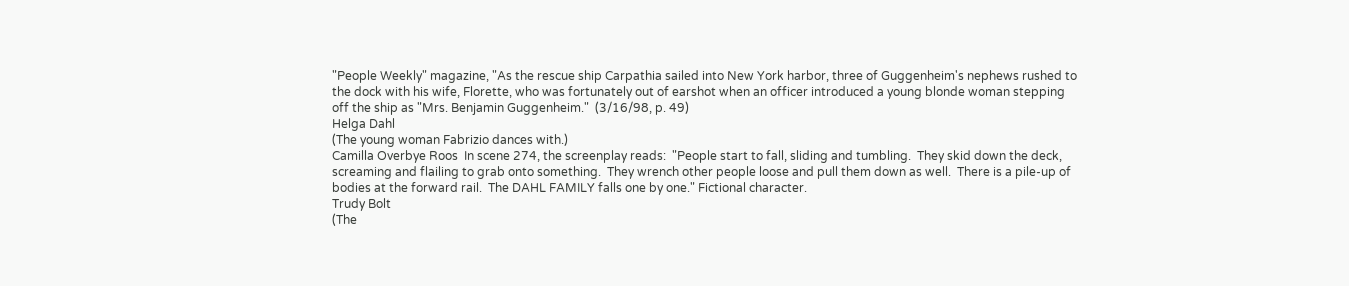"People Weekly" magazine, "As the rescue ship Carpathia sailed into New York harbor, three of Guggenheim's nephews rushed to the dock with his wife, Florette, who was fortunately out of earshot when an officer introduced a young blonde woman stepping off the ship as "Mrs. Benjamin Guggenheim."  (3/16/98, p. 49)
Helga Dahl
(The young woman Fabrizio dances with.)
Camilla Overbye Roos  In scene 274, the screenplay reads:  "People start to fall, sliding and tumbling.  They skid down the deck, screaming and flailing to grab onto something.  They wrench other people loose and pull them down as well.  There is a pile-up of bodies at the forward rail.  The DAHL FAMILY falls one by one." Fictional character.
Trudy Bolt
(The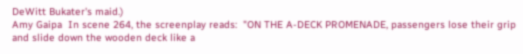DeWitt Bukater's maid.)
Amy Gaipa  In scene 264, the screenplay reads:  "ON THE A-DECK PROMENADE, passengers lose their grip and slide down the wooden deck like a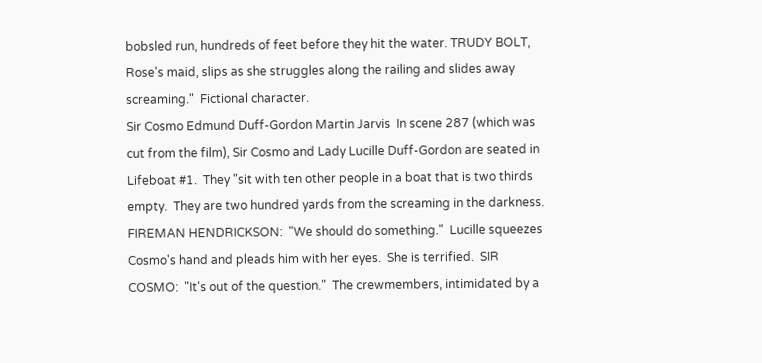bobsled run, hundreds of feet before they hit the water. TRUDY BOLT, Rose's maid, slips as she struggles along the railing and slides away screaming."  Fictional character.
Sir Cosmo Edmund Duff-Gordon Martin Jarvis  In scene 287 (which was cut from the film), Sir Cosmo and Lady Lucille Duff-Gordon are seated in Lifeboat #1.  They "sit with ten other people in a boat that is two thirds empty.  They are two hundred yards from the screaming in the darkness.  FIREMAN HENDRICKSON:  "We should do something."  Lucille squeezes Cosmo's hand and pleads him with her eyes.  She is terrified.  SIR COSMO:  "It's out of the question."  The crewmembers, intimidated by a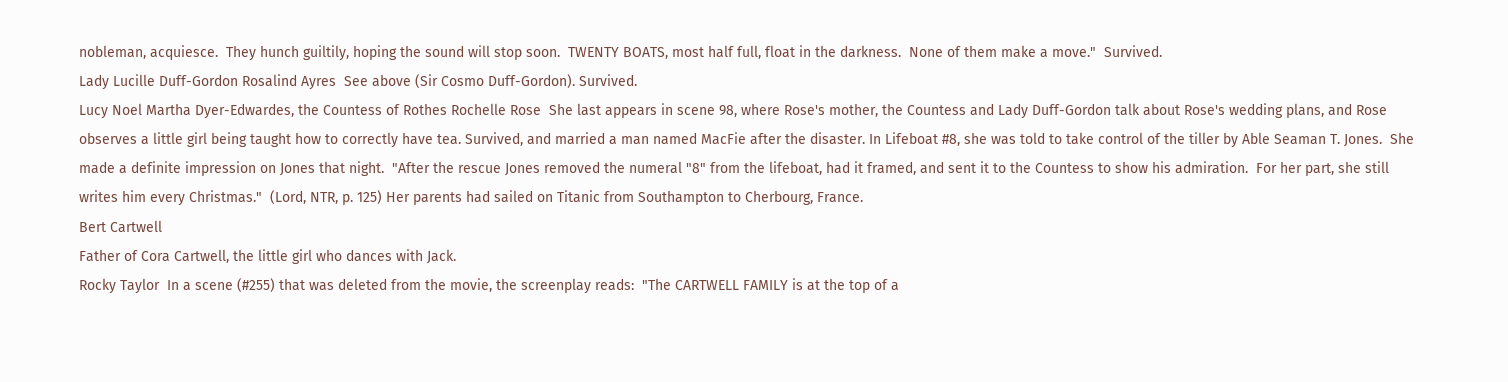nobleman, acquiesce.  They hunch guiltily, hoping the sound will stop soon.  TWENTY BOATS, most half full, float in the darkness.  None of them make a move."  Survived.
Lady Lucille Duff-Gordon Rosalind Ayres  See above (Sir Cosmo Duff-Gordon). Survived.
Lucy Noel Martha Dyer-Edwardes, the Countess of Rothes Rochelle Rose  She last appears in scene 98, where Rose's mother, the Countess and Lady Duff-Gordon talk about Rose's wedding plans, and Rose observes a little girl being taught how to correctly have tea. Survived, and married a man named MacFie after the disaster. In Lifeboat #8, she was told to take control of the tiller by Able Seaman T. Jones.  She made a definite impression on Jones that night.  "After the rescue Jones removed the numeral "8" from the lifeboat, had it framed, and sent it to the Countess to show his admiration.  For her part, she still writes him every Christmas."  (Lord, NTR, p. 125) Her parents had sailed on Titanic from Southampton to Cherbourg, France.
Bert Cartwell
Father of Cora Cartwell, the little girl who dances with Jack.
Rocky Taylor  In a scene (#255) that was deleted from the movie, the screenplay reads:  "The CARTWELL FAMILY is at the top of a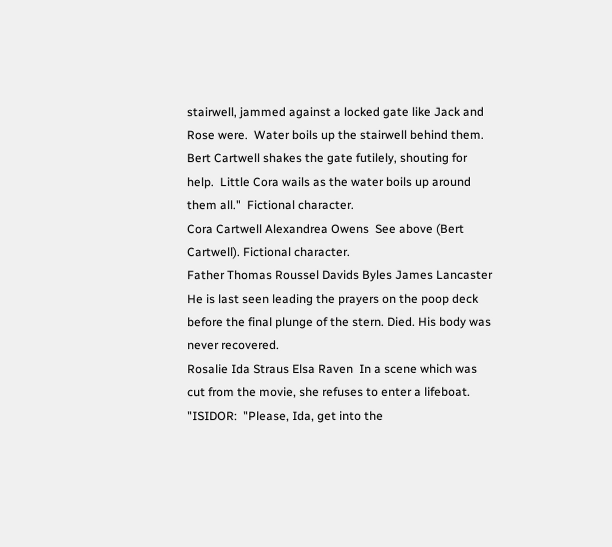stairwell, jammed against a locked gate like Jack and Rose were.  Water boils up the stairwell behind them.  Bert Cartwell shakes the gate futilely, shouting for help.  Little Cora wails as the water boils up around them all."  Fictional character.
Cora Cartwell Alexandrea Owens  See above (Bert Cartwell). Fictional character.
Father Thomas Roussel Davids Byles James Lancaster He is last seen leading the prayers on the poop deck before the final plunge of the stern. Died. His body was never recovered.
Rosalie Ida Straus Elsa Raven  In a scene which was cut from the movie, she refuses to enter a lifeboat.  "ISIDOR:  "Please, Ida, get into the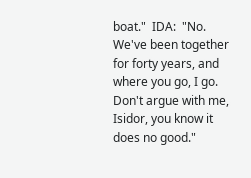boat."  IDA:  "No. We've been together for forty years, and where you go, I go.  Don't argue with me, Isidor, you know it does no good."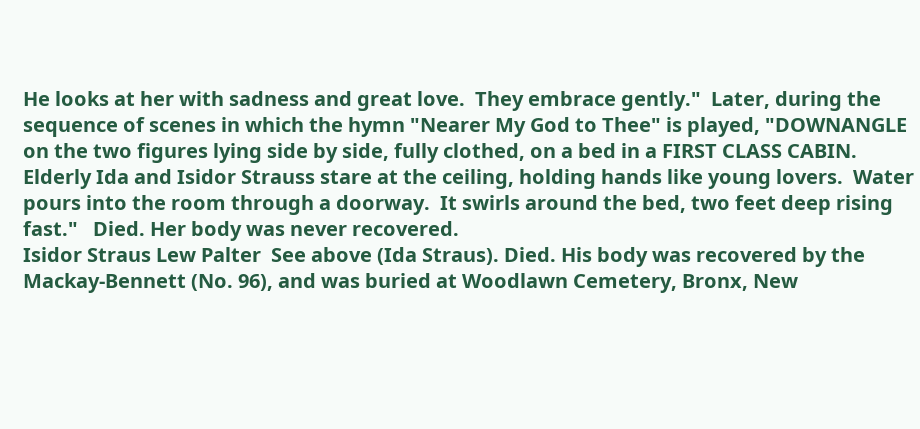He looks at her with sadness and great love.  They embrace gently."  Later, during the sequence of scenes in which the hymn "Nearer My God to Thee" is played, "DOWNANGLE on the two figures lying side by side, fully clothed, on a bed in a FIRST CLASS CABIN.  Elderly Ida and Isidor Strauss stare at the ceiling, holding hands like young lovers.  Water pours into the room through a doorway.  It swirls around the bed, two feet deep rising fast."   Died. Her body was never recovered.
Isidor Straus Lew Palter  See above (Ida Straus). Died. His body was recovered by the Mackay-Bennett (No. 96), and was buried at Woodlawn Cemetery, Bronx, New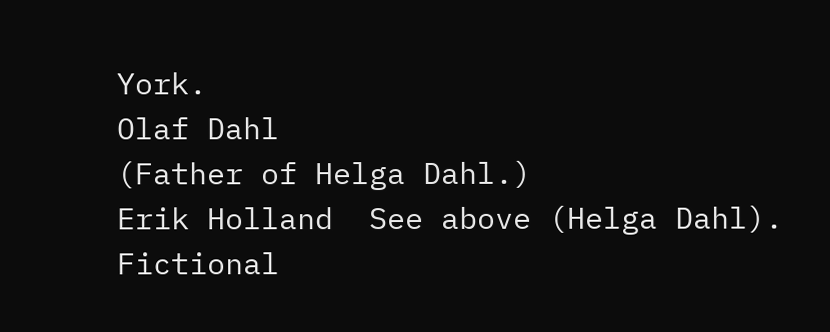York.
Olaf Dahl
(Father of Helga Dahl.)
Erik Holland  See above (Helga Dahl). Fictional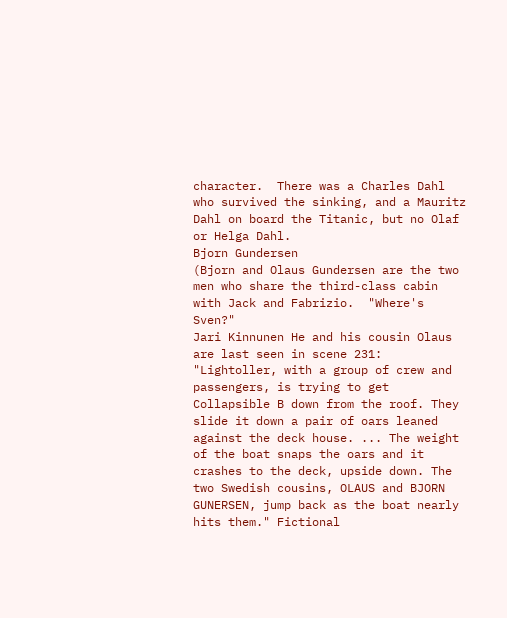character.  There was a Charles Dahl who survived the sinking, and a Mauritz Dahl on board the Titanic, but no Olaf or Helga Dahl.
Bjorn Gundersen
(Bjorn and Olaus Gundersen are the two men who share the third-class cabin with Jack and Fabrizio.  "Where's Sven?"
Jari Kinnunen He and his cousin Olaus are last seen in scene 231:  "Lightoller, with a group of crew and passengers, is trying to get Collapsible B down from the roof. They slide it down a pair of oars leaned against the deck house. ... The weight of the boat snaps the oars and it crashes to the deck, upside down. The two Swedish cousins, OLAUS and BJORN GUNERSEN, jump back as the boat nearly hits them." Fictional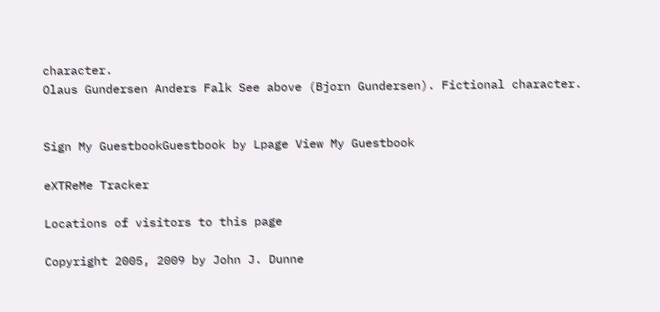character.
Olaus Gundersen Anders Falk See above (Bjorn Gundersen). Fictional character.


Sign My GuestbookGuestbook by Lpage View My Guestbook

eXTReMe Tracker

Locations of visitors to this page

Copyright 2005, 2009 by John J. Dunne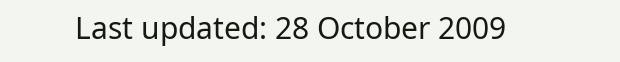Last updated: 28 October 2009